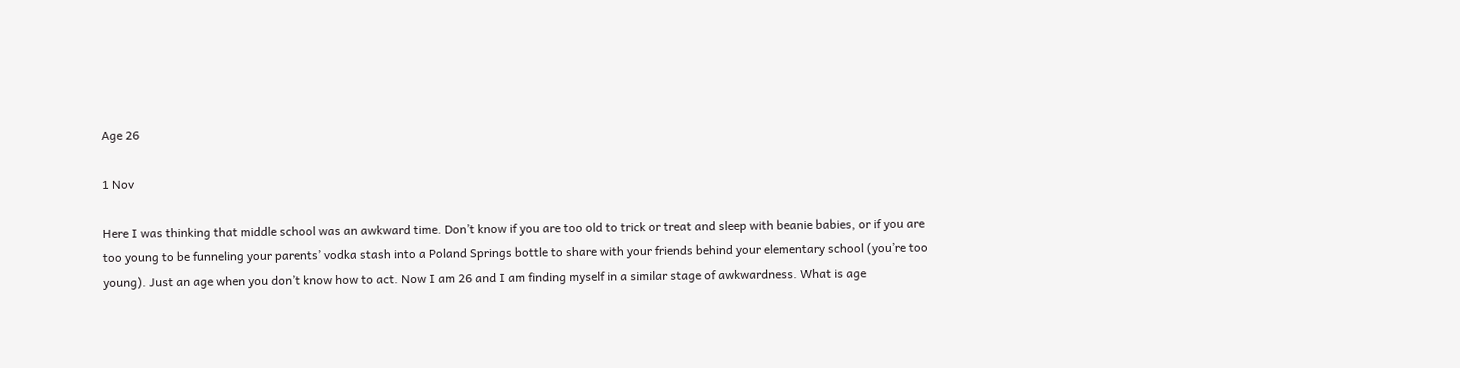Age 26

1 Nov

Here I was thinking that middle school was an awkward time. Don’t know if you are too old to trick or treat and sleep with beanie babies, or if you are too young to be funneling your parents’ vodka stash into a Poland Springs bottle to share with your friends behind your elementary school (you’re too young). Just an age when you don’t know how to act. Now I am 26 and I am finding myself in a similar stage of awkwardness. What is age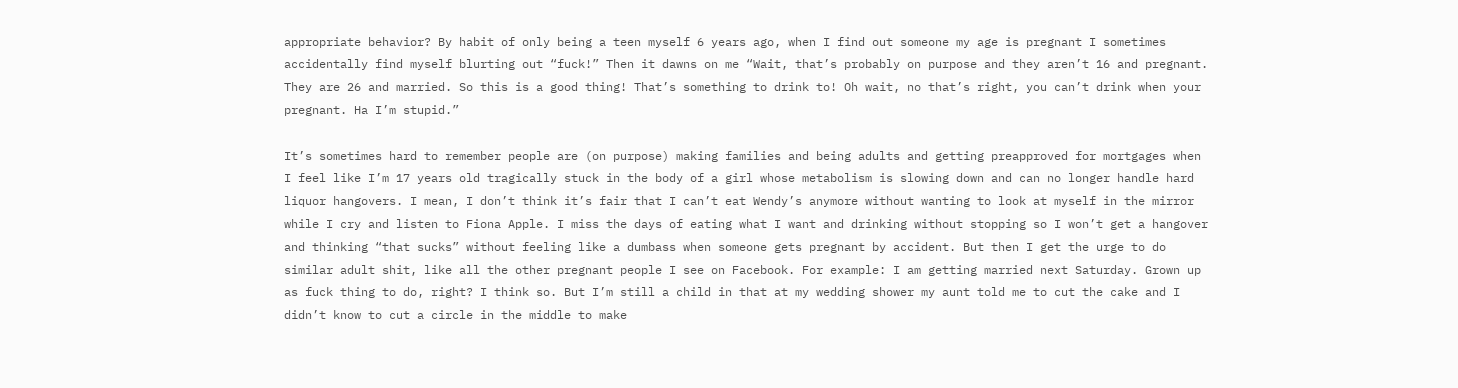appropriate behavior? By habit of only being a teen myself 6 years ago, when I find out someone my age is pregnant I sometimes accidentally find myself blurting out “fuck!” Then it dawns on me “Wait, that’s probably on purpose and they aren’t 16 and pregnant. They are 26 and married. So this is a good thing! That’s something to drink to! Oh wait, no that’s right, you can’t drink when your pregnant. Ha I’m stupid.”

It’s sometimes hard to remember people are (on purpose) making families and being adults and getting preapproved for mortgages when I feel like I’m 17 years old tragically stuck in the body of a girl whose metabolism is slowing down and can no longer handle hard liquor hangovers. I mean, I don’t think it’s fair that I can’t eat Wendy’s anymore without wanting to look at myself in the mirror while I cry and listen to Fiona Apple. I miss the days of eating what I want and drinking without stopping so I won’t get a hangover and thinking “that sucks” without feeling like a dumbass when someone gets pregnant by accident. But then I get the urge to do similar adult shit, like all the other pregnant people I see on Facebook. For example: I am getting married next Saturday. Grown up as fuck thing to do, right? I think so. But I’m still a child in that at my wedding shower my aunt told me to cut the cake and I didn’t know to cut a circle in the middle to make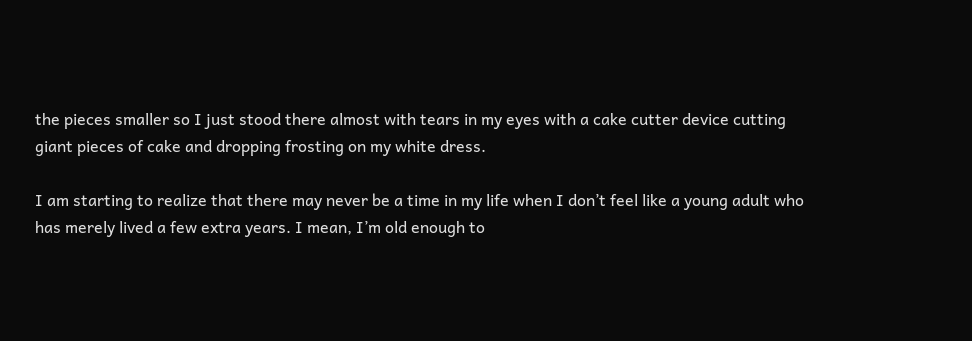the pieces smaller so I just stood there almost with tears in my eyes with a cake cutter device cutting giant pieces of cake and dropping frosting on my white dress.

I am starting to realize that there may never be a time in my life when I don’t feel like a young adult who has merely lived a few extra years. I mean, I’m old enough to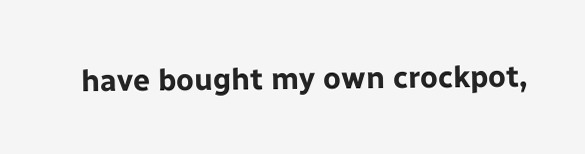have bought my own crockpot,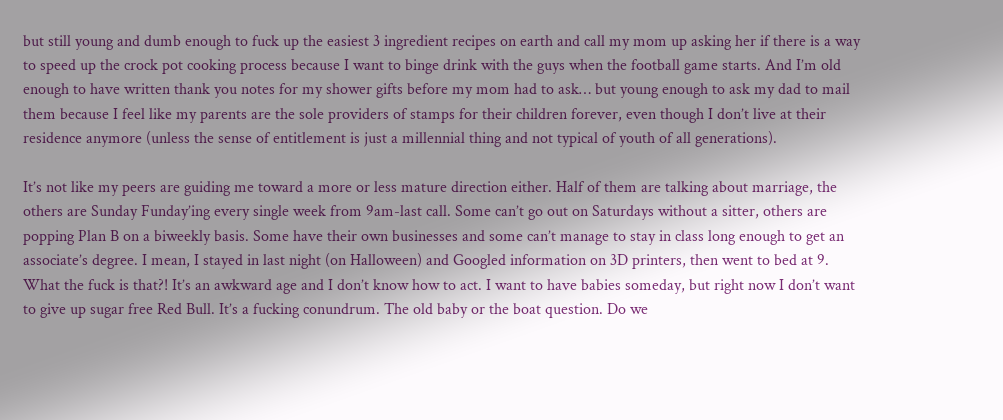but still young and dumb enough to fuck up the easiest 3 ingredient recipes on earth and call my mom up asking her if there is a way to speed up the crock pot cooking process because I want to binge drink with the guys when the football game starts. And I’m old enough to have written thank you notes for my shower gifts before my mom had to ask… but young enough to ask my dad to mail them because I feel like my parents are the sole providers of stamps for their children forever, even though I don’t live at their residence anymore (unless the sense of entitlement is just a millennial thing and not typical of youth of all generations).

It’s not like my peers are guiding me toward a more or less mature direction either. Half of them are talking about marriage, the others are Sunday Funday’ing every single week from 9am-last call. Some can’t go out on Saturdays without a sitter, others are popping Plan B on a biweekly basis. Some have their own businesses and some can’t manage to stay in class long enough to get an associate’s degree. I mean, I stayed in last night (on Halloween) and Googled information on 3D printers, then went to bed at 9. What the fuck is that?! It’s an awkward age and I don’t know how to act. I want to have babies someday, but right now I don’t want to give up sugar free Red Bull. It’s a fucking conundrum. The old baby or the boat question. Do we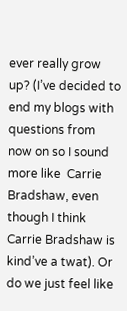ever really grow up? (I’ve decided to end my blogs with questions from now on so I sound more like  Carrie Bradshaw, even though I think Carrie Bradshaw is kind’ve a twat). Or do we just feel like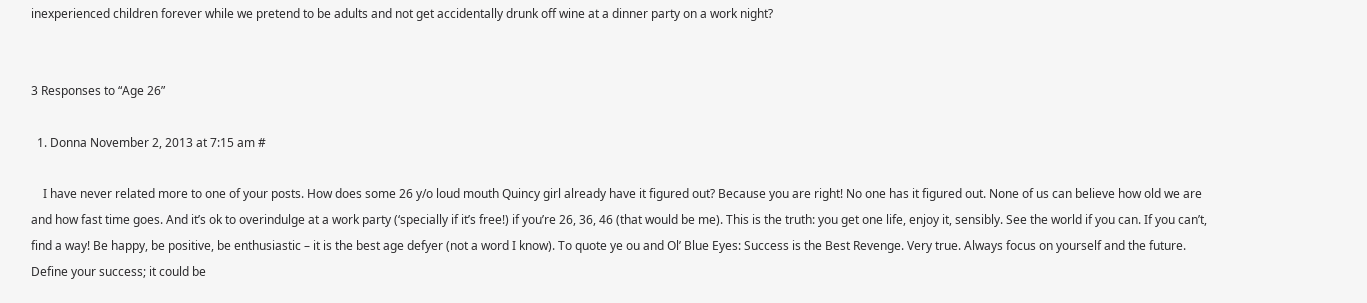inexperienced children forever while we pretend to be adults and not get accidentally drunk off wine at a dinner party on a work night?


3 Responses to “Age 26”

  1. Donna November 2, 2013 at 7:15 am #

    I have never related more to one of your posts. How does some 26 y/o loud mouth Quincy girl already have it figured out? Because you are right! No one has it figured out. None of us can believe how old we are and how fast time goes. And it’s ok to overindulge at a work party (‘specially if it’s free!) if you’re 26, 36, 46 (that would be me). This is the truth: you get one life, enjoy it, sensibly. See the world if you can. If you can’t, find a way! Be happy, be positive, be enthusiastic – it is the best age defyer (not a word I know). To quote ye ou and Ol’ Blue Eyes: Success is the Best Revenge. Very true. Always focus on yourself and the future. Define your success; it could be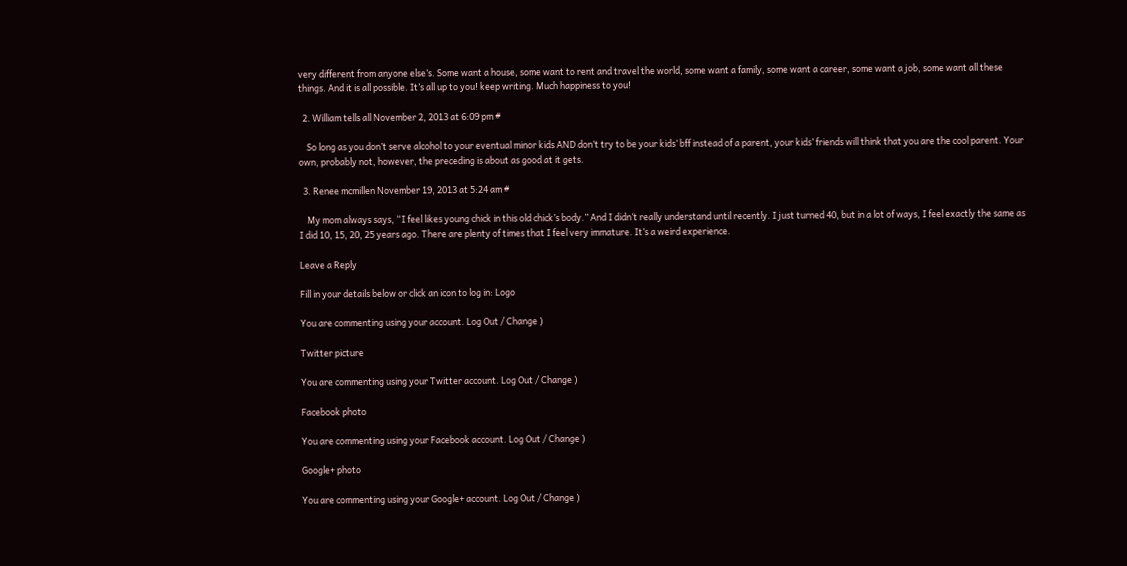very different from anyone else’s. Some want a house, some want to rent and travel the world, some want a family, some want a career, some want a job, some want all these things. And it is all possible. It’s all up to you! keep writing. Much happiness to you!

  2. William tells all November 2, 2013 at 6:09 pm #

    So long as you don’t serve alcohol to your eventual minor kids AND don’t try to be your kids’ bff instead of a parent, your kids’ friends will think that you are the cool parent. Your own, probably not, however, the preceding is about as good at it gets.

  3. Renee mcmillen November 19, 2013 at 5:24 am #

    My mom always says, “I feel likes young chick in this old chick’s body.” And I didn’t really understand until recently. I just turned 40, but in a lot of ways, I feel exactly the same as I did 10, 15, 20, 25 years ago. There are plenty of times that I feel very immature. It’s a weird experience.

Leave a Reply

Fill in your details below or click an icon to log in: Logo

You are commenting using your account. Log Out / Change )

Twitter picture

You are commenting using your Twitter account. Log Out / Change )

Facebook photo

You are commenting using your Facebook account. Log Out / Change )

Google+ photo

You are commenting using your Google+ account. Log Out / Change )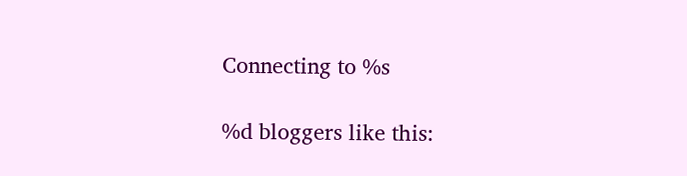Connecting to %s

%d bloggers like this: